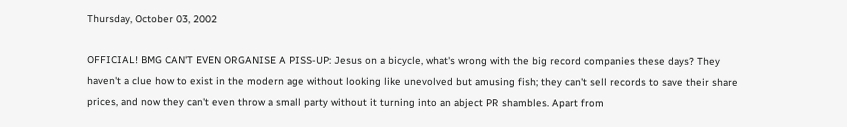Thursday, October 03, 2002

OFFICIAL! BMG CAN'T EVEN ORGANISE A PISS-UP: Jesus on a bicycle, what's wrong with the big record companies these days? They haven't a clue how to exist in the modern age without looking like unevolved but amusing fish; they can't sell records to save their share prices, and now they can't even throw a small party without it turning into an abject PR shambles. Apart from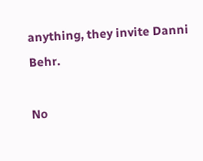anything, they invite Danni Behr.

No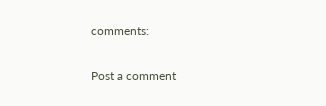comments:

Post a comment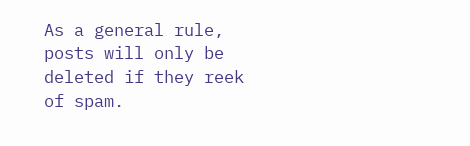As a general rule, posts will only be deleted if they reek of spam.